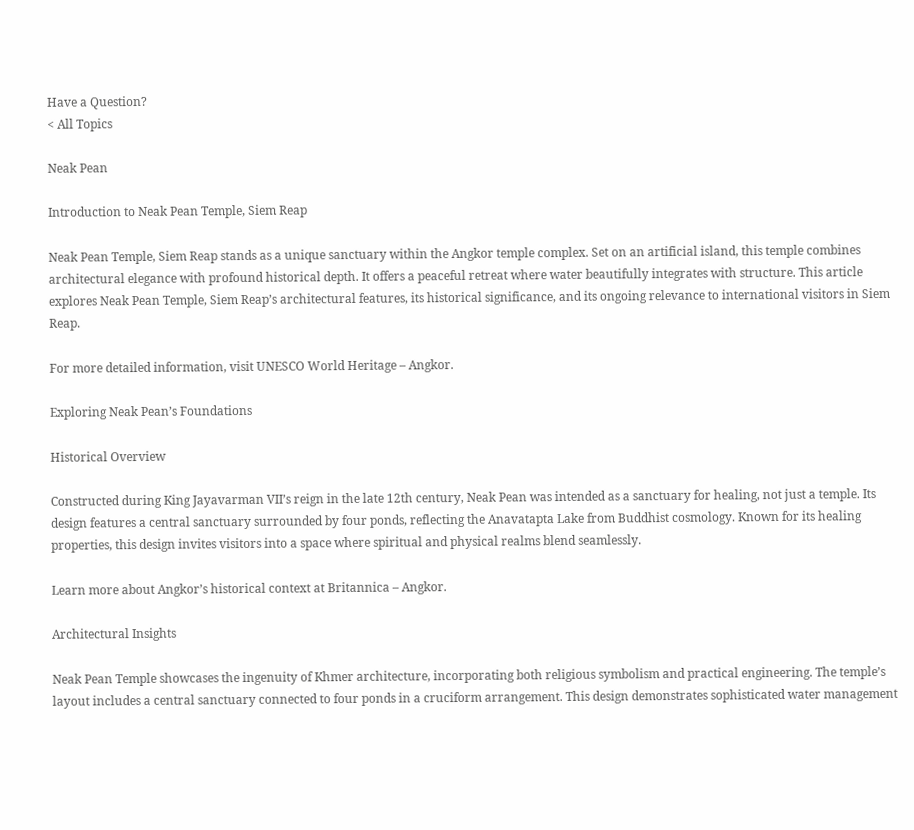Have a Question?
< All Topics

Neak Pean

Introduction to Neak Pean Temple, Siem Reap

Neak Pean Temple, Siem Reap stands as a unique sanctuary within the Angkor temple complex. Set on an artificial island, this temple combines architectural elegance with profound historical depth. It offers a peaceful retreat where water beautifully integrates with structure. This article explores Neak Pean Temple, Siem Reap’s architectural features, its historical significance, and its ongoing relevance to international visitors in Siem Reap.

For more detailed information, visit UNESCO World Heritage – Angkor.

Exploring Neak Pean’s Foundations

Historical Overview

Constructed during King Jayavarman VII’s reign in the late 12th century, Neak Pean was intended as a sanctuary for healing, not just a temple. Its design features a central sanctuary surrounded by four ponds, reflecting the Anavatapta Lake from Buddhist cosmology. Known for its healing properties, this design invites visitors into a space where spiritual and physical realms blend seamlessly.

Learn more about Angkor’s historical context at Britannica – Angkor.

Architectural Insights

Neak Pean Temple showcases the ingenuity of Khmer architecture, incorporating both religious symbolism and practical engineering. The temple’s layout includes a central sanctuary connected to four ponds in a cruciform arrangement. This design demonstrates sophisticated water management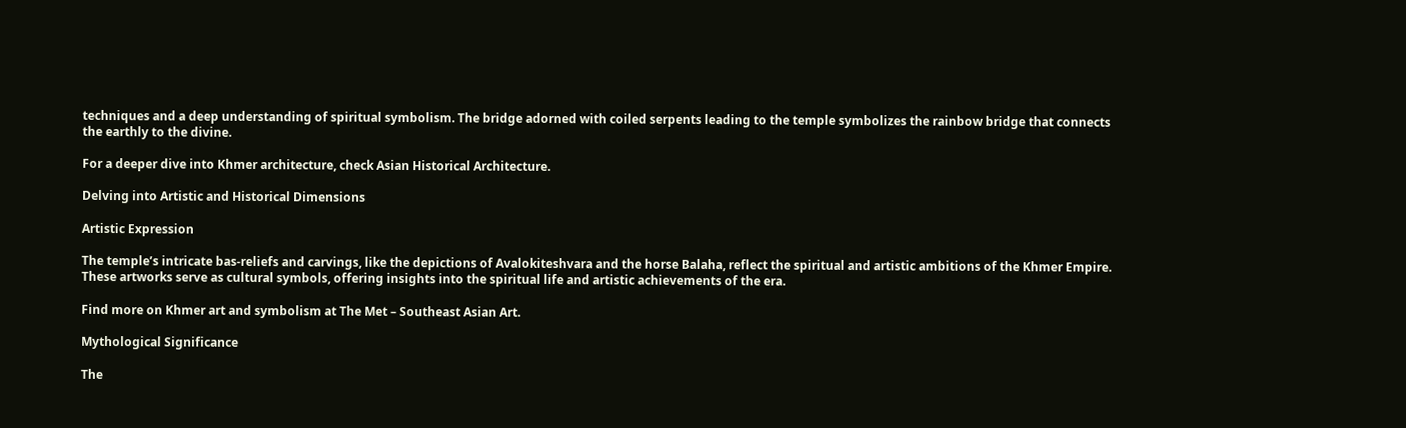techniques and a deep understanding of spiritual symbolism. The bridge adorned with coiled serpents leading to the temple symbolizes the rainbow bridge that connects the earthly to the divine.

For a deeper dive into Khmer architecture, check Asian Historical Architecture.

Delving into Artistic and Historical Dimensions

Artistic Expression

The temple’s intricate bas-reliefs and carvings, like the depictions of Avalokiteshvara and the horse Balaha, reflect the spiritual and artistic ambitions of the Khmer Empire. These artworks serve as cultural symbols, offering insights into the spiritual life and artistic achievements of the era.

Find more on Khmer art and symbolism at The Met – Southeast Asian Art.

Mythological Significance

The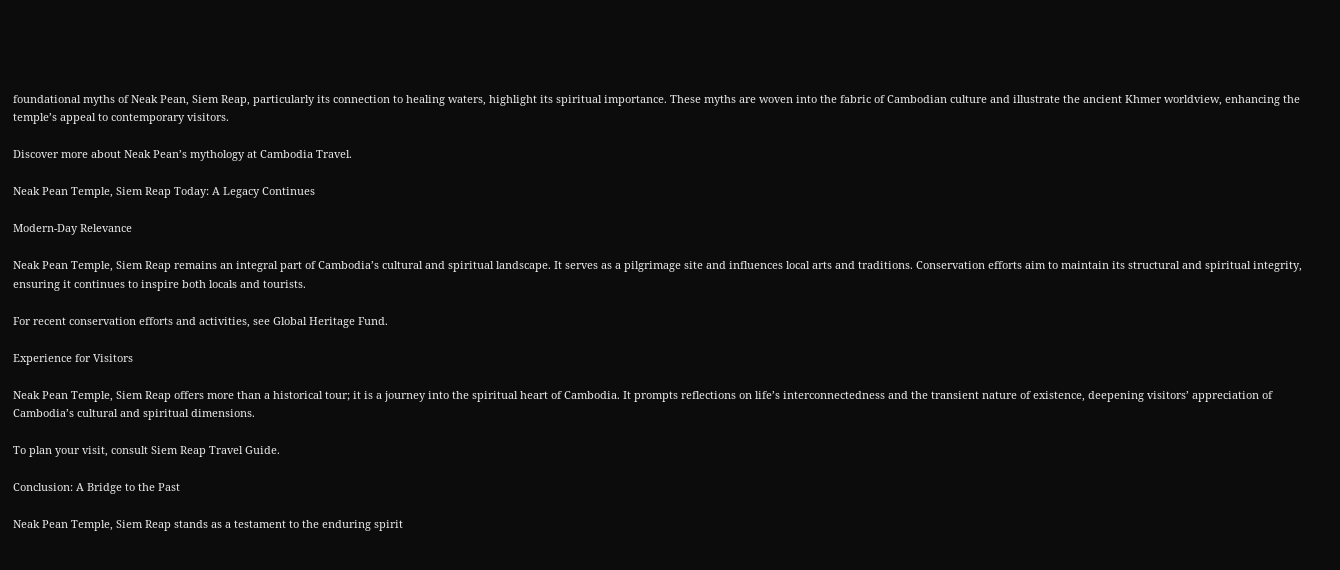foundational myths of Neak Pean, Siem Reap, particularly its connection to healing waters, highlight its spiritual importance. These myths are woven into the fabric of Cambodian culture and illustrate the ancient Khmer worldview, enhancing the temple’s appeal to contemporary visitors.

Discover more about Neak Pean’s mythology at Cambodia Travel.

Neak Pean Temple, Siem Reap Today: A Legacy Continues

Modern-Day Relevance

Neak Pean Temple, Siem Reap remains an integral part of Cambodia’s cultural and spiritual landscape. It serves as a pilgrimage site and influences local arts and traditions. Conservation efforts aim to maintain its structural and spiritual integrity, ensuring it continues to inspire both locals and tourists.

For recent conservation efforts and activities, see Global Heritage Fund.

Experience for Visitors

Neak Pean Temple, Siem Reap offers more than a historical tour; it is a journey into the spiritual heart of Cambodia. It prompts reflections on life’s interconnectedness and the transient nature of existence, deepening visitors’ appreciation of Cambodia’s cultural and spiritual dimensions.

To plan your visit, consult Siem Reap Travel Guide.

Conclusion: A Bridge to the Past

Neak Pean Temple, Siem Reap stands as a testament to the enduring spirit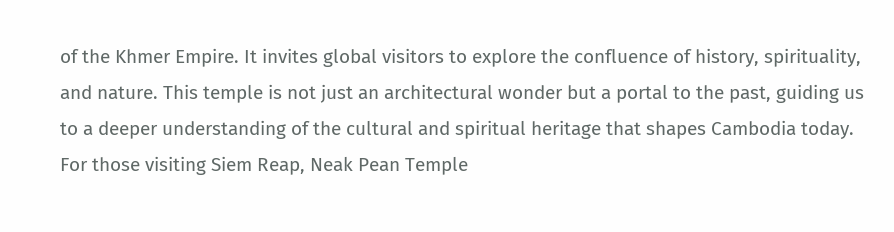of the Khmer Empire. It invites global visitors to explore the confluence of history, spirituality, and nature. This temple is not just an architectural wonder but a portal to the past, guiding us to a deeper understanding of the cultural and spiritual heritage that shapes Cambodia today. For those visiting Siem Reap, Neak Pean Temple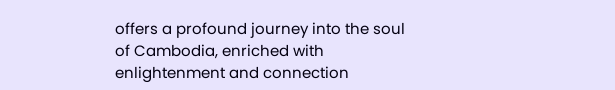offers a profound journey into the soul of Cambodia, enriched with enlightenment and connection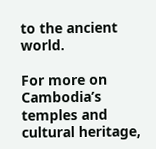to the ancient world.

For more on Cambodia’s temples and cultural heritage,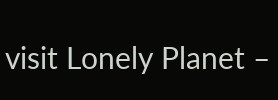visit Lonely Planet –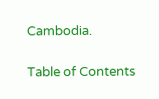Cambodia.

Table of Contents